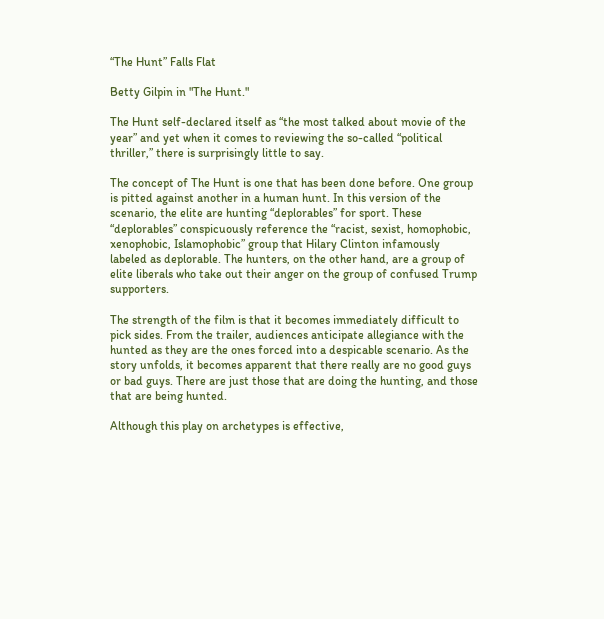“The Hunt” Falls Flat

Betty Gilpin in "The Hunt."

The Hunt self-declared itself as “the most talked about movie of the year” and yet when it comes to reviewing the so-called “political thriller,” there is surprisingly little to say.

The concept of The Hunt is one that has been done before. One group is pitted against another in a human hunt. In this version of the scenario, the elite are hunting “deplorables” for sport. These “deplorables” conspicuously reference the “racist, sexist, homophobic, xenophobic, Islamophobic” group that Hilary Clinton infamously labeled as deplorable. The hunters, on the other hand, are a group of elite liberals who take out their anger on the group of confused Trump supporters.

The strength of the film is that it becomes immediately difficult to pick sides. From the trailer, audiences anticipate allegiance with the hunted as they are the ones forced into a despicable scenario. As the story unfolds, it becomes apparent that there really are no good guys or bad guys. There are just those that are doing the hunting, and those that are being hunted.

Although this play on archetypes is effective,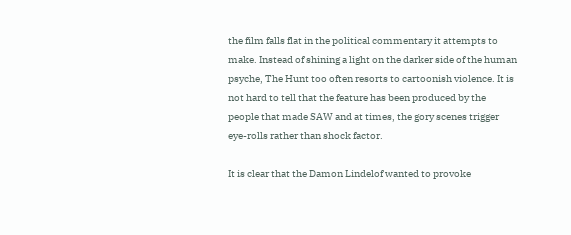the film falls flat in the political commentary it attempts to make. Instead of shining a light on the darker side of the human psyche, The Hunt too often resorts to cartoonish violence. It is not hard to tell that the feature has been produced by the people that made SAW and at times, the gory scenes trigger eye-rolls rather than shock factor.

It is clear that the Damon Lindelof wanted to provoke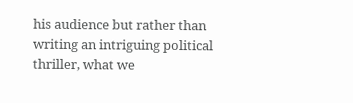his audience but rather than writing an intriguing political thriller, what we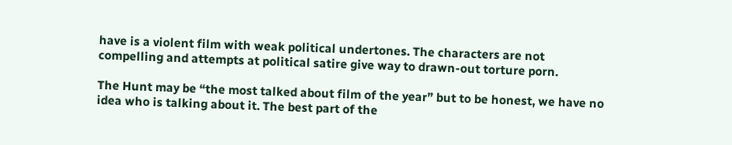have is a violent film with weak political undertones. The characters are not compelling and attempts at political satire give way to drawn-out torture porn.

The Hunt may be “the most talked about film of the year” but to be honest, we have no idea who is talking about it. The best part of the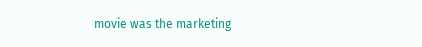movie was the marketing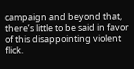campaign and beyond that, there’s little to be said in favor of this disappointing violent flick.